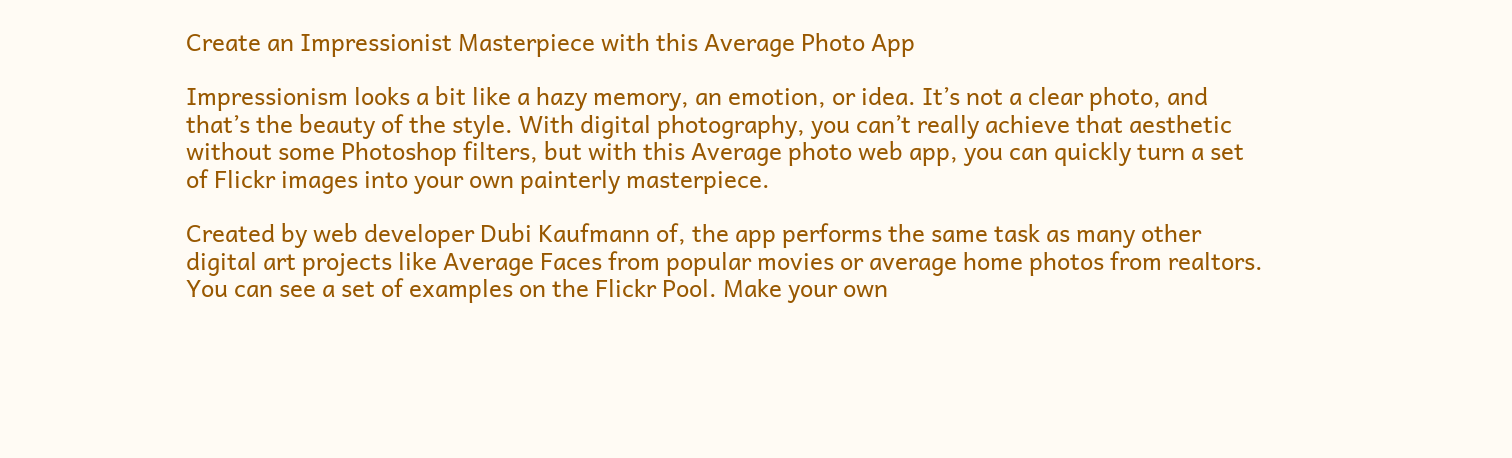Create an Impressionist Masterpiece with this Average Photo App

Impressionism looks a bit like a hazy memory, an emotion, or idea. It’s not a clear photo, and that’s the beauty of the style. With digital photography, you can’t really achieve that aesthetic without some Photoshop filters, but with this Average photo web app, you can quickly turn a set of Flickr images into your own painterly masterpiece.

Created by web developer Dubi Kaufmann of, the app performs the same task as many other digital art projects like Average Faces from popular movies or average home photos from realtors. You can see a set of examples on the Flickr Pool. Make your own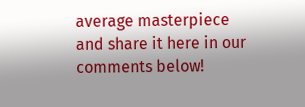average masterpiece and share it here in our comments below!